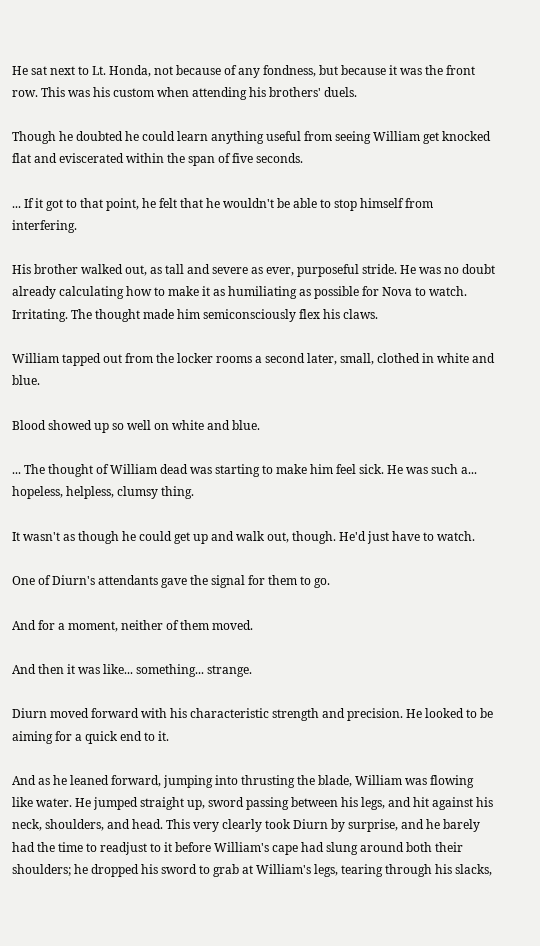He sat next to Lt. Honda, not because of any fondness, but because it was the front row. This was his custom when attending his brothers' duels.

Though he doubted he could learn anything useful from seeing William get knocked flat and eviscerated within the span of five seconds.

... If it got to that point, he felt that he wouldn't be able to stop himself from interfering.

His brother walked out, as tall and severe as ever, purposeful stride. He was no doubt already calculating how to make it as humiliating as possible for Nova to watch. Irritating. The thought made him semiconsciously flex his claws.

William tapped out from the locker rooms a second later, small, clothed in white and blue.

Blood showed up so well on white and blue.

... The thought of William dead was starting to make him feel sick. He was such a... hopeless, helpless, clumsy thing.

It wasn't as though he could get up and walk out, though. He'd just have to watch.

One of Diurn's attendants gave the signal for them to go.

And for a moment, neither of them moved.

And then it was like... something... strange.

Diurn moved forward with his characteristic strength and precision. He looked to be aiming for a quick end to it.

And as he leaned forward, jumping into thrusting the blade, William was flowing like water. He jumped straight up, sword passing between his legs, and hit against his neck, shoulders, and head. This very clearly took Diurn by surprise, and he barely had the time to readjust to it before William's cape had slung around both their shoulders; he dropped his sword to grab at William's legs, tearing through his slacks,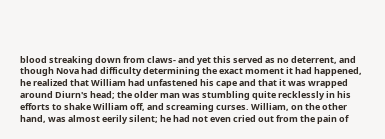blood streaking down from claws- and yet this served as no deterrent, and though Nova had difficulty determining the exact moment it had happened, he realized that William had unfastened his cape and that it was wrapped around Diurn's head; the older man was stumbling quite recklessly in his efforts to shake William off, and screaming curses. William, on the other hand, was almost eerily silent; he had not even cried out from the pain of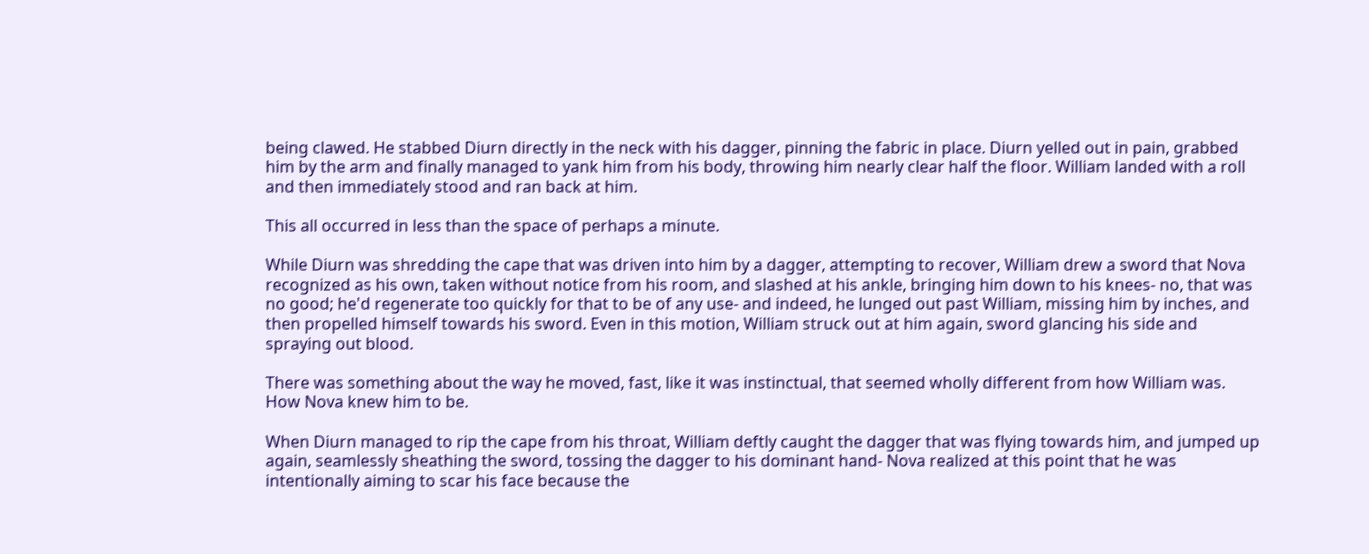being clawed. He stabbed Diurn directly in the neck with his dagger, pinning the fabric in place. Diurn yelled out in pain, grabbed him by the arm and finally managed to yank him from his body, throwing him nearly clear half the floor. William landed with a roll and then immediately stood and ran back at him.

This all occurred in less than the space of perhaps a minute.

While Diurn was shredding the cape that was driven into him by a dagger, attempting to recover, William drew a sword that Nova recognized as his own, taken without notice from his room, and slashed at his ankle, bringing him down to his knees- no, that was no good; he'd regenerate too quickly for that to be of any use- and indeed, he lunged out past William, missing him by inches, and then propelled himself towards his sword. Even in this motion, William struck out at him again, sword glancing his side and spraying out blood.

There was something about the way he moved, fast, like it was instinctual, that seemed wholly different from how William was. How Nova knew him to be.

When Diurn managed to rip the cape from his throat, William deftly caught the dagger that was flying towards him, and jumped up again, seamlessly sheathing the sword, tossing the dagger to his dominant hand- Nova realized at this point that he was intentionally aiming to scar his face because the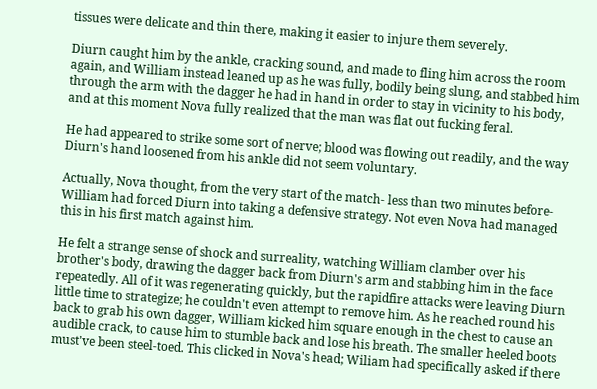tissues were delicate and thin there, making it easier to injure them severely.

Diurn caught him by the ankle, cracking sound, and made to fling him across the room again, and William instead leaned up as he was fully, bodily being slung, and stabbed him through the arm with the dagger he had in hand in order to stay in vicinity to his body, and at this moment Nova fully realized that the man was flat out fucking feral.

He had appeared to strike some sort of nerve; blood was flowing out readily, and the way Diurn's hand loosened from his ankle did not seem voluntary.

Actually, Nova thought, from the very start of the match- less than two minutes before- William had forced Diurn into taking a defensive strategy. Not even Nova had managed this in his first match against him.

He felt a strange sense of shock and surreality, watching William clamber over his brother's body, drawing the dagger back from Diurn's arm and stabbing him in the face repeatedly. All of it was regenerating quickly, but the rapidfire attacks were leaving Diurn little time to strategize; he couldn't even attempt to remove him. As he reached round his back to grab his own dagger, William kicked him square enough in the chest to cause an audible crack, to cause him to stumble back and lose his breath. The smaller heeled boots must've been steel-toed. This clicked in Nova's head; Wiliam had specifically asked if there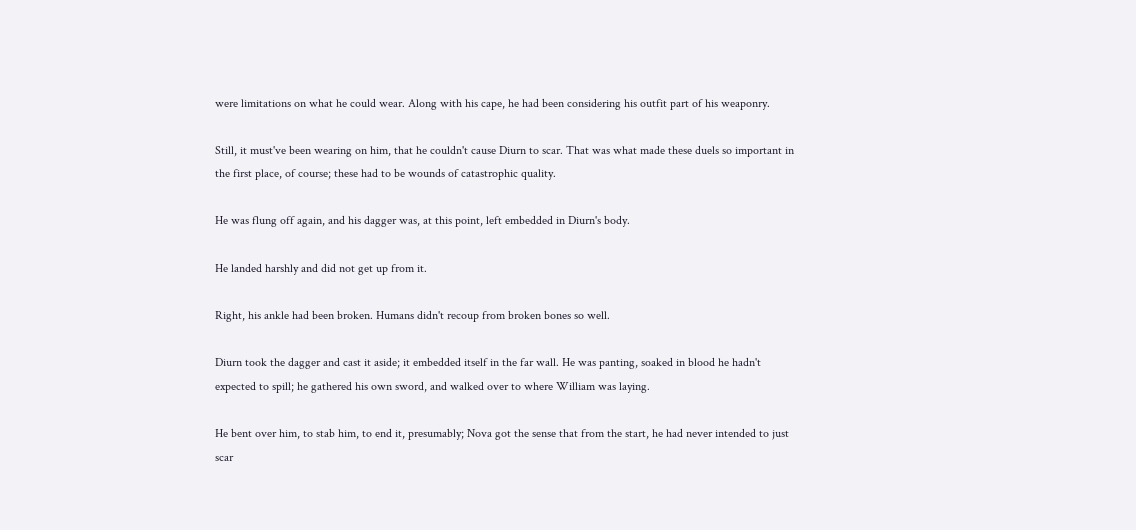were limitations on what he could wear. Along with his cape, he had been considering his outfit part of his weaponry.

Still, it must've been wearing on him, that he couldn't cause Diurn to scar. That was what made these duels so important in the first place, of course; these had to be wounds of catastrophic quality.

He was flung off again, and his dagger was, at this point, left embedded in Diurn's body.

He landed harshly and did not get up from it.

Right, his ankle had been broken. Humans didn't recoup from broken bones so well.

Diurn took the dagger and cast it aside; it embedded itself in the far wall. He was panting, soaked in blood he hadn't expected to spill; he gathered his own sword, and walked over to where William was laying.

He bent over him, to stab him, to end it, presumably; Nova got the sense that from the start, he had never intended to just scar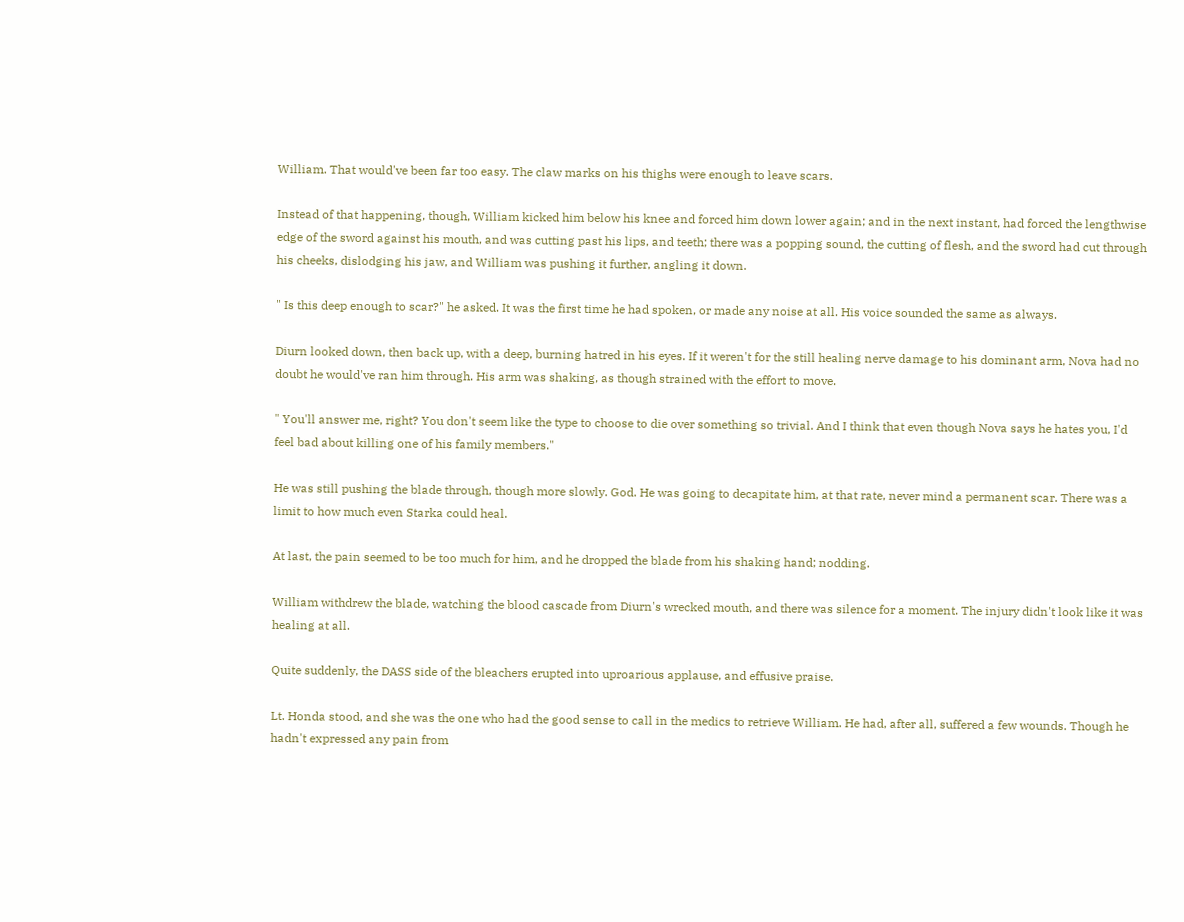William. That would've been far too easy. The claw marks on his thighs were enough to leave scars.

Instead of that happening, though, William kicked him below his knee and forced him down lower again; and in the next instant, had forced the lengthwise edge of the sword against his mouth, and was cutting past his lips, and teeth; there was a popping sound, the cutting of flesh, and the sword had cut through his cheeks, dislodging his jaw, and William was pushing it further, angling it down.

" Is this deep enough to scar?" he asked. It was the first time he had spoken, or made any noise at all. His voice sounded the same as always.

Diurn looked down, then back up, with a deep, burning hatred in his eyes. If it weren't for the still healing nerve damage to his dominant arm, Nova had no doubt he would've ran him through. His arm was shaking, as though strained with the effort to move.

" You'll answer me, right? You don't seem like the type to choose to die over something so trivial. And I think that even though Nova says he hates you, I'd feel bad about killing one of his family members."

He was still pushing the blade through, though more slowly. God. He was going to decapitate him, at that rate, never mind a permanent scar. There was a limit to how much even Starka could heal.

At last, the pain seemed to be too much for him, and he dropped the blade from his shaking hand; nodding.

William withdrew the blade, watching the blood cascade from Diurn's wrecked mouth, and there was silence for a moment. The injury didn't look like it was healing at all.

Quite suddenly, the DASS side of the bleachers erupted into uproarious applause, and effusive praise.

Lt. Honda stood, and she was the one who had the good sense to call in the medics to retrieve William. He had, after all, suffered a few wounds. Though he hadn't expressed any pain from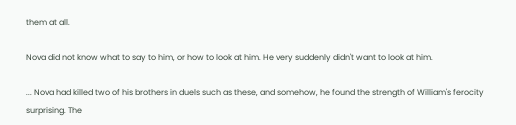them at all.

Nova did not know what to say to him, or how to look at him. He very suddenly didn't want to look at him.

... Nova had killed two of his brothers in duels such as these, and somehow, he found the strength of William's ferocity surprising. The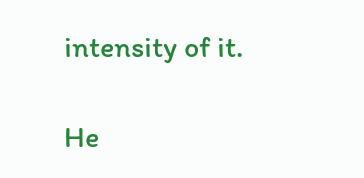intensity of it.

He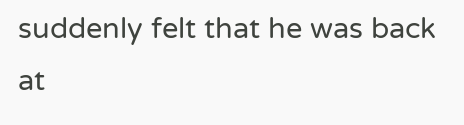suddenly felt that he was back at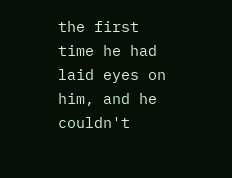the first time he had laid eyes on him, and he couldn't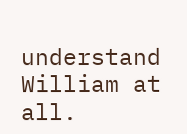understand William at all.